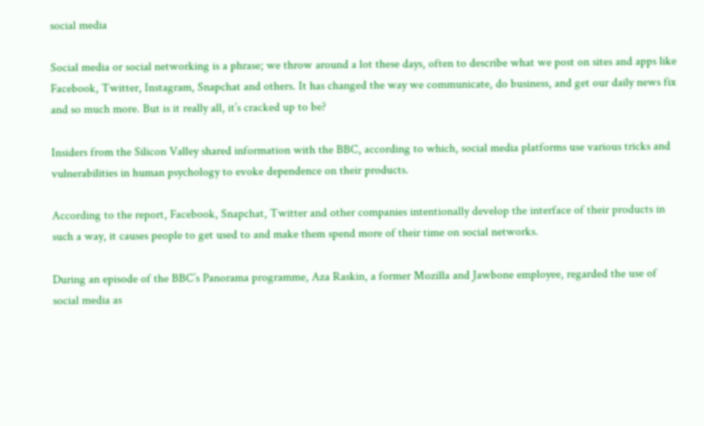social media

Social media or social networking is a phrase; we throw around a lot these days, often to describe what we post on sites and apps like Facebook, Twitter, Instagram, Snapchat and others. It has changed the way we communicate, do business, and get our daily news fix and so much more. But is it really all, it’s cracked up to be?

Insiders from the Silicon Valley shared information with the BBC, according to which, social media platforms use various tricks and vulnerabilities in human psychology to evoke dependence on their products.

According to the report, Facebook, Snapchat, Twitter and other companies intentionally develop the interface of their products in such a way, it causes people to get used to and make them spend more of their time on social networks.

During an episode of the BBC’s Panorama programme, Aza Raskin, a former Mozilla and Jawbone employee, regarded the use of social media as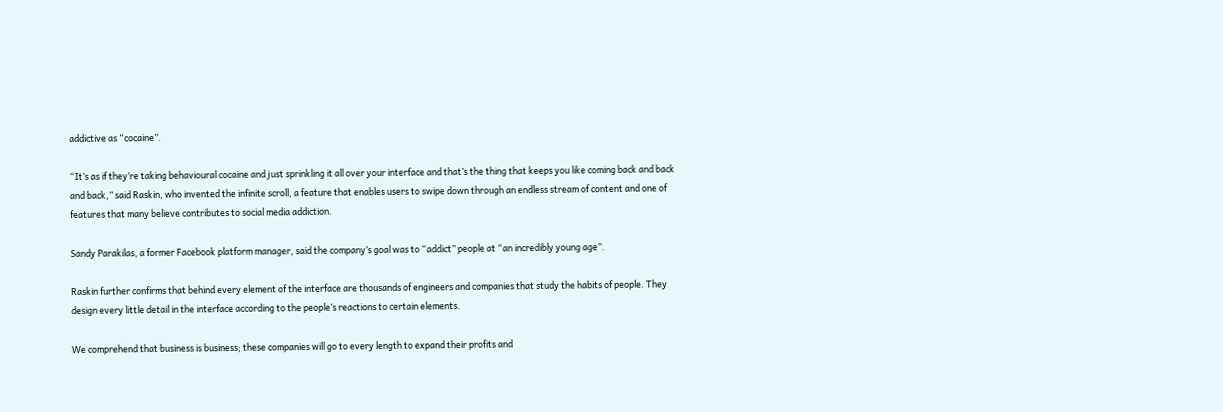addictive as “cocaine”.

“It’s as if they’re taking behavioural cocaine and just sprinkling it all over your interface and that’s the thing that keeps you like coming back and back and back,” said Raskin, who invented the infinite scroll, a feature that enables users to swipe down through an endless stream of content and one of features that many believe contributes to social media addiction.

Sandy Parakilas, a former Facebook platform manager, said the company’s goal was to “addict” people at “an incredibly young age”.

Raskin further confirms that behind every element of the interface are thousands of engineers and companies that study the habits of people. They design every little detail in the interface according to the people’s reactions to certain elements.

We comprehend that business is business; these companies will go to every length to expand their profits and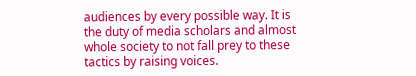audiences by every possible way. It is the duty of media scholars and almost whole society to not fall prey to these tactics by raising voices.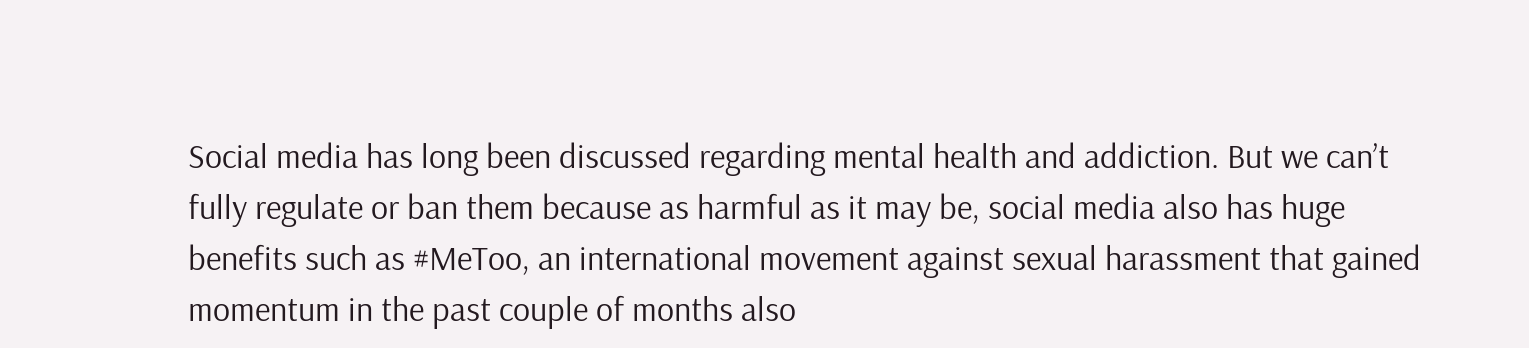Social media has long been discussed regarding mental health and addiction. But we can’t fully regulate or ban them because as harmful as it may be, social media also has huge benefits such as #MeToo, an international movement against sexual harassment that gained momentum in the past couple of months also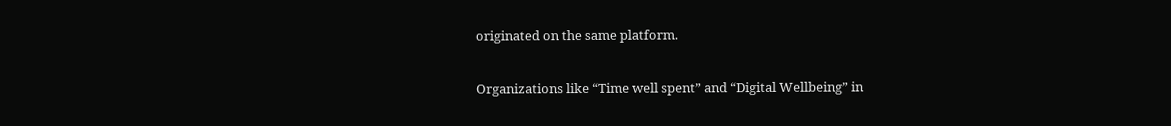originated on the same platform.

Organizations like “Time well spent” and “Digital Wellbeing” in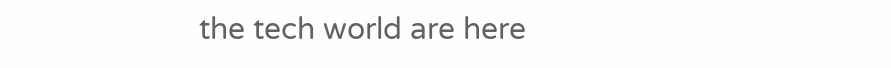the tech world are here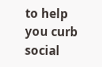to help you curb social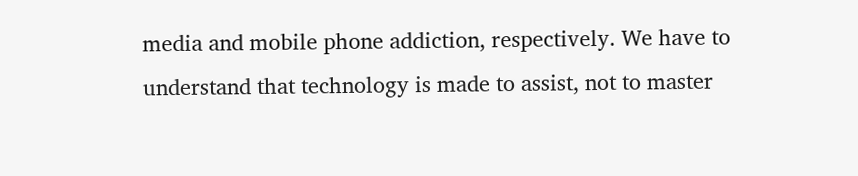media and mobile phone addiction, respectively. We have to understand that technology is made to assist, not to master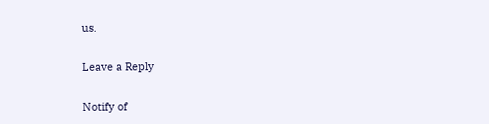us.

Leave a Reply

Notify of